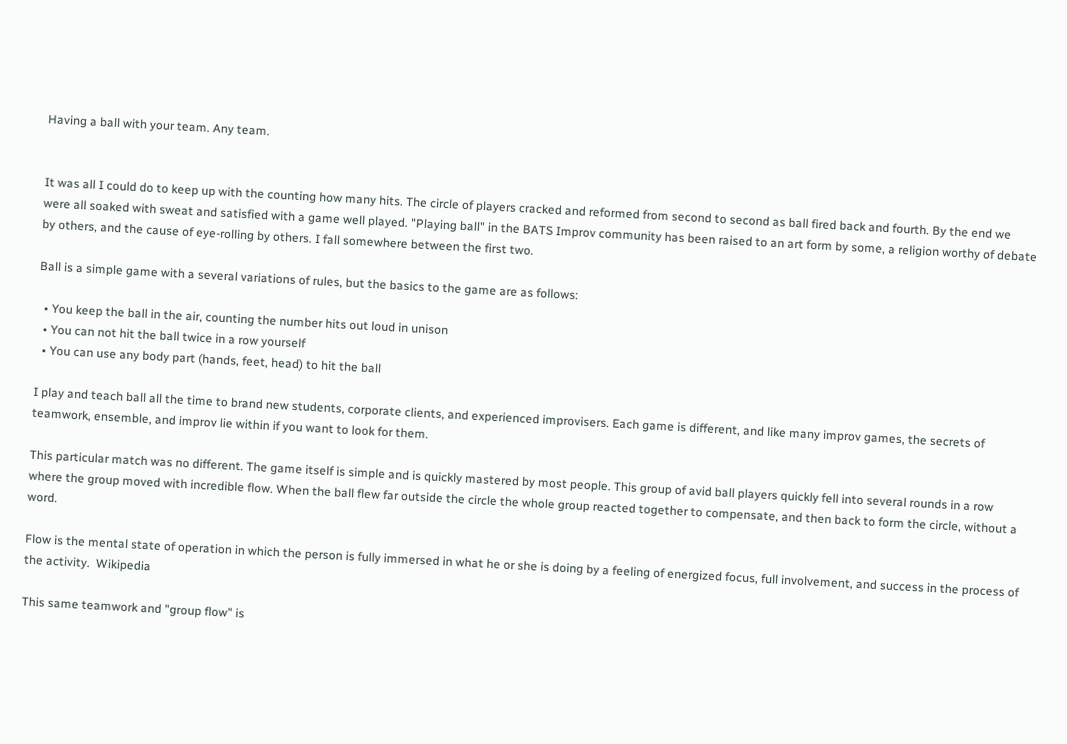Having a ball with your team. Any team.


It was all I could do to keep up with the counting how many hits. The circle of players cracked and reformed from second to second as ball fired back and fourth. By the end we were all soaked with sweat and satisfied with a game well played. "Playing ball" in the BATS Improv community has been raised to an art form by some, a religion worthy of debate by others, and the cause of eye-rolling by others. I fall somewhere between the first two.

Ball is a simple game with a several variations of rules, but the basics to the game are as follows:

  • You keep the ball in the air, counting the number hits out loud in unison
  • You can not hit the ball twice in a row yourself
  • You can use any body part (hands, feet, head) to hit the ball

I play and teach ball all the time to brand new students, corporate clients, and experienced improvisers. Each game is different, and like many improv games, the secrets of teamwork, ensemble, and improv lie within if you want to look for them.

This particular match was no different. The game itself is simple and is quickly mastered by most people. This group of avid ball players quickly fell into several rounds in a row where the group moved with incredible flow. When the ball flew far outside the circle the whole group reacted together to compensate, and then back to form the circle, without a word.

Flow is the mental state of operation in which the person is fully immersed in what he or she is doing by a feeling of energized focus, full involvement, and success in the process of the activity.  Wikipedia

This same teamwork and "group flow" is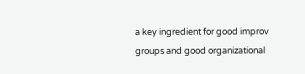a key ingredient for good improv groups and good organizational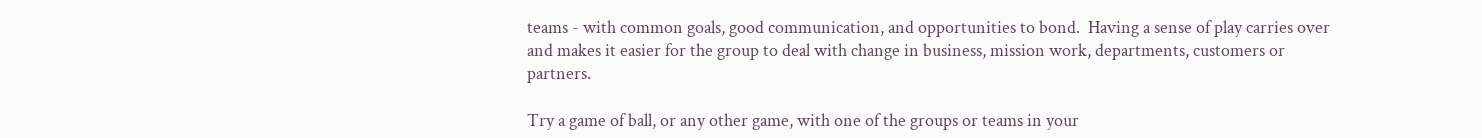teams - with common goals, good communication, and opportunities to bond.  Having a sense of play carries over and makes it easier for the group to deal with change in business, mission work, departments, customers or partners.

Try a game of ball, or any other game, with one of the groups or teams in your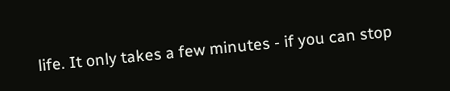life. It only takes a few minutes - if you can stop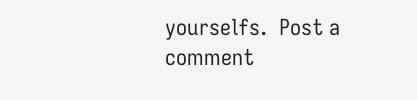yourselfs.  Post a comment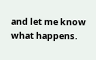and let me know what happens.